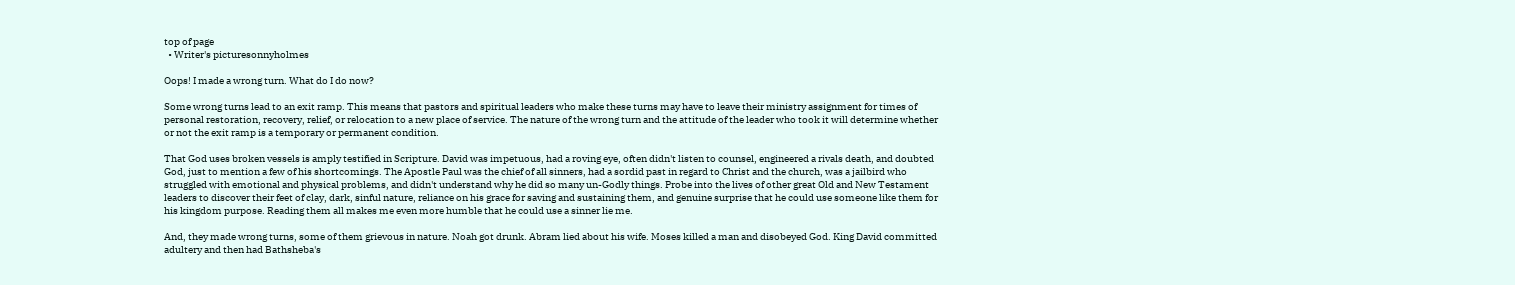top of page
  • Writer's picturesonnyholmes

Oops! I made a wrong turn. What do I do now?

Some wrong turns lead to an exit ramp. This means that pastors and spiritual leaders who make these turns may have to leave their ministry assignment for times of personal restoration, recovery, relief, or relocation to a new place of service. The nature of the wrong turn and the attitude of the leader who took it will determine whether or not the exit ramp is a temporary or permanent condition.

That God uses broken vessels is amply testified in Scripture. David was impetuous, had a roving eye, often didn't listen to counsel, engineered a rivals death, and doubted God, just to mention a few of his shortcomings. The Apostle Paul was the chief of all sinners, had a sordid past in regard to Christ and the church, was a jailbird who struggled with emotional and physical problems, and didn't understand why he did so many un-Godly things. Probe into the lives of other great Old and New Testament leaders to discover their feet of clay, dark, sinful nature, reliance on his grace for saving and sustaining them, and genuine surprise that he could use someone like them for his kingdom purpose. Reading them all makes me even more humble that he could use a sinner lie me.

And, they made wrong turns, some of them grievous in nature. Noah got drunk. Abram lied about his wife. Moses killed a man and disobeyed God. King David committed adultery and then had Bathsheba's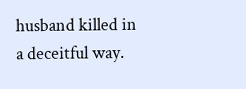husband killed in a deceitful way.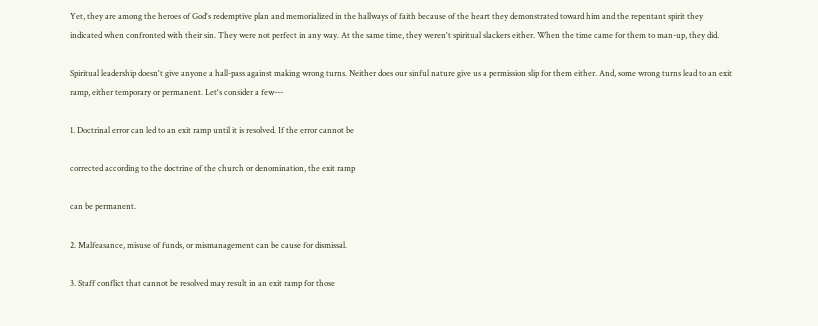Yet, they are among the heroes of God's redemptive plan and memorialized in the hallways of faith because of the heart they demonstrated toward him and the repentant spirit they indicated when confronted with their sin. They were not perfect in any way. At the same time, they weren't spiritual slackers either. When the time came for them to man-up, they did.

Spiritual leadership doesn't give anyone a hall-pass against making wrong turns. Neither does our sinful nature give us a permission slip for them either. And, some wrong turns lead to an exit ramp, either temporary or permanent. Let's consider a few---

1. Doctrinal error can led to an exit ramp until it is resolved. If the error cannot be

corrected according to the doctrine of the church or denomination, the exit ramp

can be permanent.

2. Malfeasance, misuse of funds, or mismanagement can be cause for dismissal.

3. Staff conflict that cannot be resolved may result in an exit ramp for those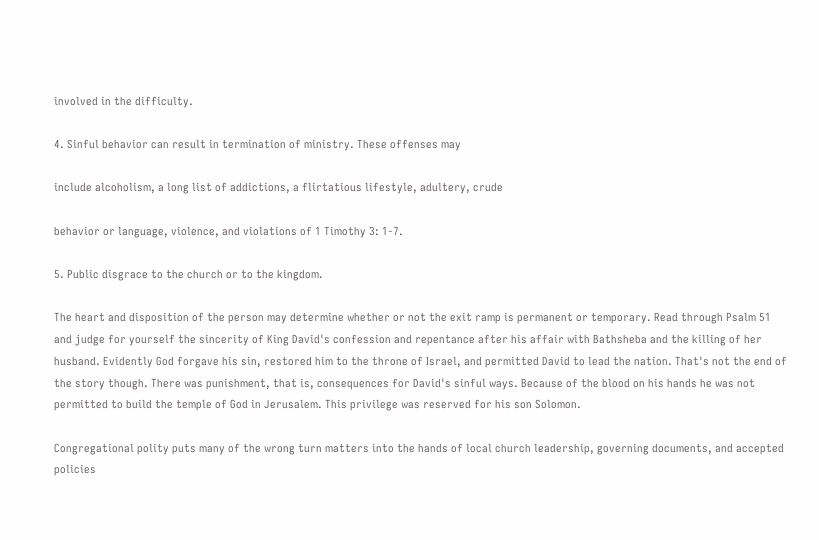involved in the difficulty.

4. Sinful behavior can result in termination of ministry. These offenses may

include alcoholism, a long list of addictions, a flirtatious lifestyle, adultery, crude

behavior or language, violence, and violations of 1 Timothy 3: 1-7.

5. Public disgrace to the church or to the kingdom.

The heart and disposition of the person may determine whether or not the exit ramp is permanent or temporary. Read through Psalm 51 and judge for yourself the sincerity of King David's confession and repentance after his affair with Bathsheba and the killing of her husband. Evidently God forgave his sin, restored him to the throne of Israel, and permitted David to lead the nation. That's not the end of the story though. There was punishment, that is, consequences for David's sinful ways. Because of the blood on his hands he was not permitted to build the temple of God in Jerusalem. This privilege was reserved for his son Solomon.

Congregational polity puts many of the wrong turn matters into the hands of local church leadership, governing documents, and accepted policies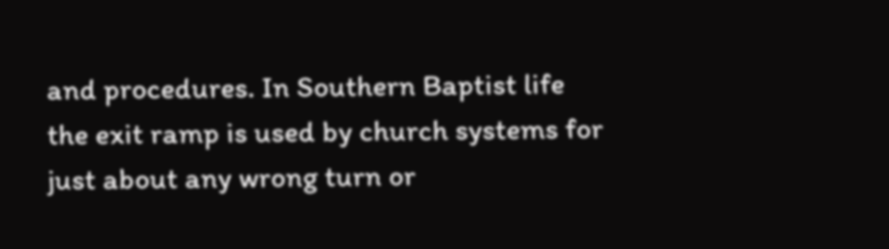and procedures. In Southern Baptist life the exit ramp is used by church systems for just about any wrong turn or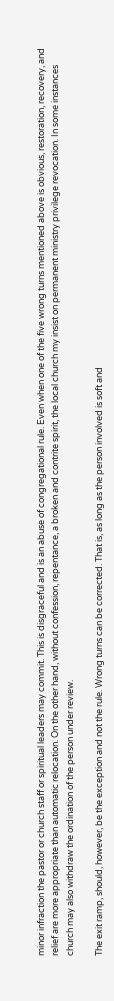minor infraction the pastor or church staff or spiritual leaders may commit. This is disgraceful and is an abuse of congregational rule. Even when one of the five wrong turns mentioned above is obvious, restoration, recovery, and relief are more appropriate than automatic relocation. On the other hand, without confession, repentance, a broken and contrite spirit, the local church my insist on permanent ministry privilege revocation. In some instances church may also withdraw the ordination of the person under review.

The exit ramp, should, however, be the exception and not the rule. Wrong turns can be corrected. That is, as long as the person involved is soft and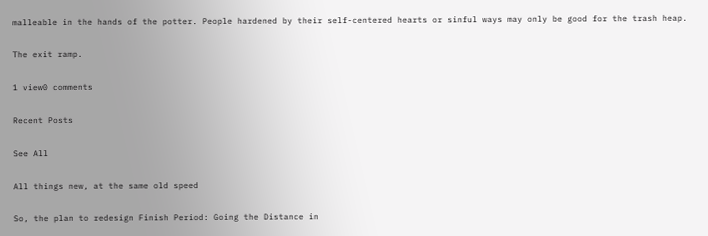malleable in the hands of the potter. People hardened by their self-centered hearts or sinful ways may only be good for the trash heap.

The exit ramp.

1 view0 comments

Recent Posts

See All

All things new, at the same old speed

So, the plan to redesign Finish Period: Going the Distance in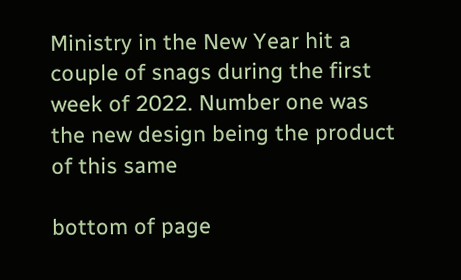Ministry in the New Year hit a couple of snags during the first week of 2022. Number one was the new design being the product of this same

bottom of page